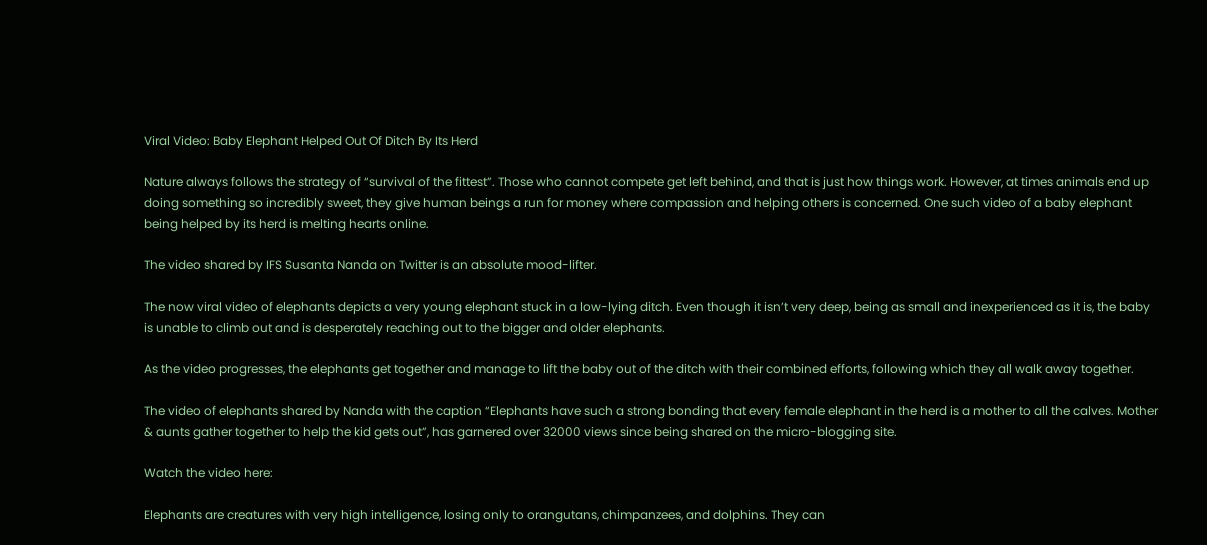Viral Video: Baby Elephant Helped Out Of Ditch By Its Herd

Nature always follows the strategy of “survival of the fittest”. Those who cannot compete get left behind, and that is just how things work. However, at times animals end up doing something so incredibly sweet, they give human beings a run for money where compassion and helping others is concerned. One such video of a baby elephant being helped by its herd is melting hearts online.

The video shared by IFS Susanta Nanda on Twitter is an absolute mood-lifter.

The now viral video of elephants depicts a very young elephant stuck in a low-lying ditch. Even though it isn’t very deep, being as small and inexperienced as it is, the baby is unable to climb out and is desperately reaching out to the bigger and older elephants.

As the video progresses, the elephants get together and manage to lift the baby out of the ditch with their combined efforts, following which they all walk away together.

The video of elephants shared by Nanda with the caption “Elephants have such a strong bonding that every female elephant in the herd is a mother to all the calves. Mother & aunts gather together to help the kid gets out”, has garnered over 32000 views since being shared on the micro-blogging site.

Watch the video here:

Elephants are creatures with very high intelligence, losing only to orangutans, chimpanzees, and dolphins. They can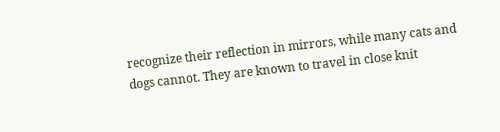recognize their reflection in mirrors, while many cats and dogs cannot. They are known to travel in close knit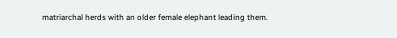matriarchal herds with an older female elephant leading them.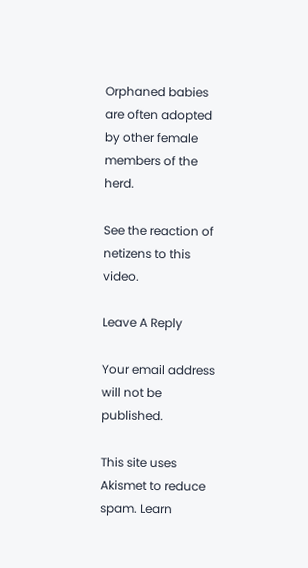Orphaned babies are often adopted by other female members of the herd.

See the reaction of netizens to this video.

Leave A Reply

Your email address will not be published.

This site uses Akismet to reduce spam. Learn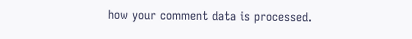how your comment data is processed.